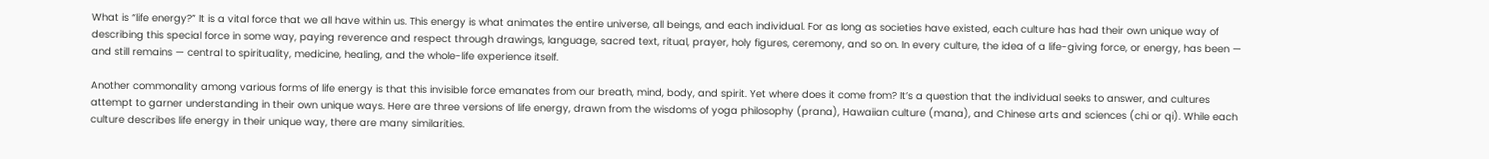What is “life energy?” It is a vital force that we all have within us. This energy is what animates the entire universe, all beings, and each individual. For as long as societies have existed, each culture has had their own unique way of describing this special force in some way, paying reverence and respect through drawings, language, sacred text, ritual, prayer, holy figures, ceremony, and so on. In every culture, the idea of a life-giving force, or energy, has been — and still remains — central to spirituality, medicine, healing, and the whole-life experience itself.

Another commonality among various forms of life energy is that this invisible force emanates from our breath, mind, body, and spirit. Yet where does it come from? It’s a question that the individual seeks to answer, and cultures attempt to garner understanding in their own unique ways. Here are three versions of life energy, drawn from the wisdoms of yoga philosophy (prana), Hawaiian culture (mana), and Chinese arts and sciences (chi or qi). While each culture describes life energy in their unique way, there are many similarities.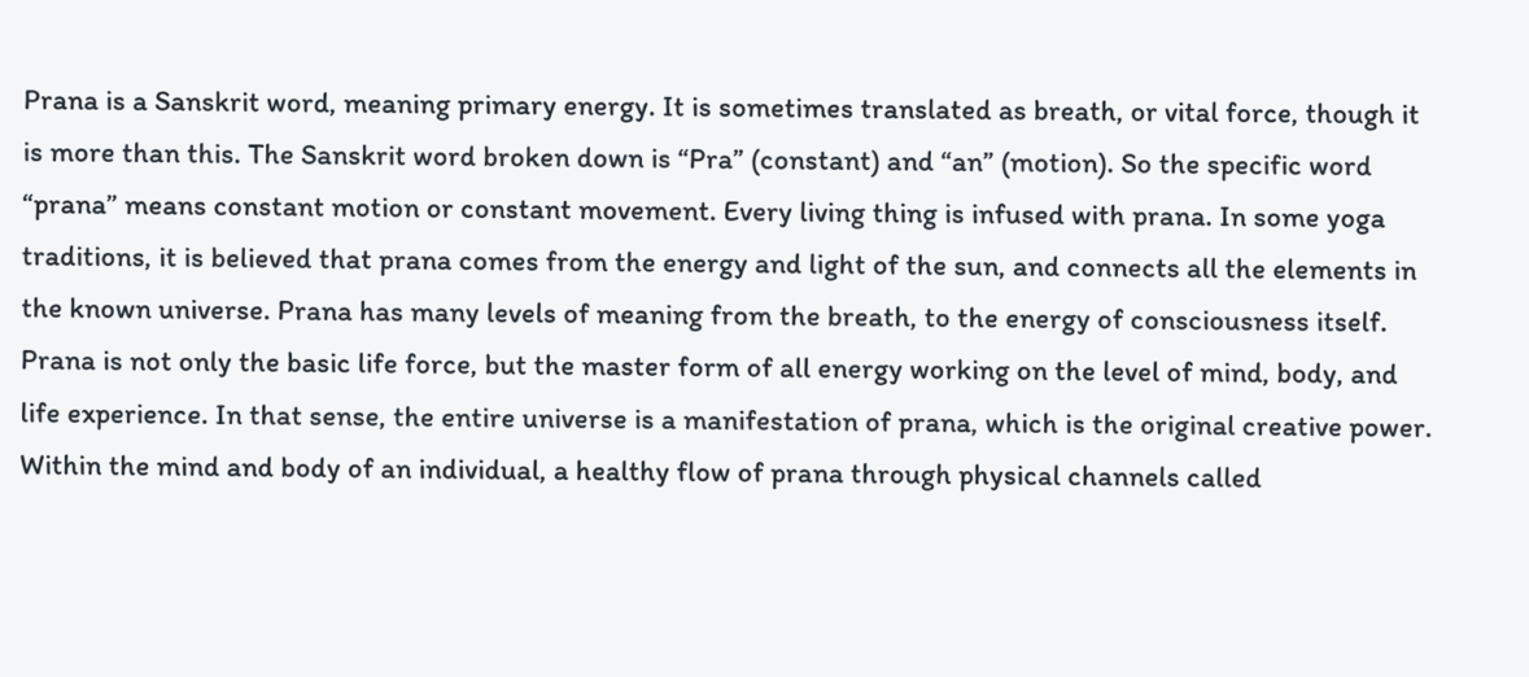Prana is a Sanskrit word, meaning primary energy. It is sometimes translated as breath, or vital force, though it is more than this. The Sanskrit word broken down is “Pra” (constant) and “an” (motion). So the specific word “prana” means constant motion or constant movement. Every living thing is infused with prana. In some yoga traditions, it is believed that prana comes from the energy and light of the sun, and connects all the elements in the known universe. Prana has many levels of meaning from the breath, to the energy of consciousness itself. Prana is not only the basic life force, but the master form of all energy working on the level of mind, body, and life experience. In that sense, the entire universe is a manifestation of prana, which is the original creative power. Within the mind and body of an individual, a healthy flow of prana through physical channels called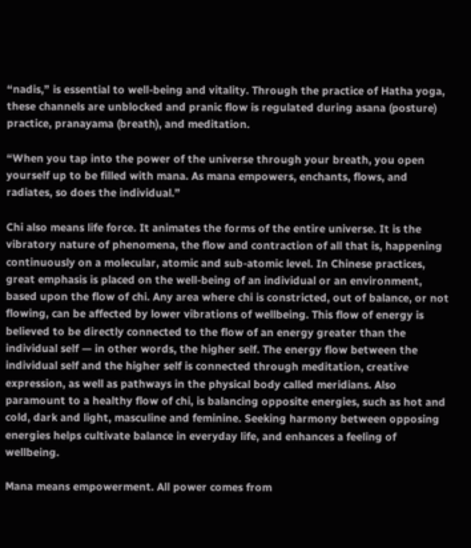“nadis,” is essential to well-being and vitality. Through the practice of Hatha yoga, these channels are unblocked and pranic flow is regulated during asana (posture) practice, pranayama (breath), and meditation.

“When you tap into the power of the universe through your breath, you open yourself up to be filled with mana. As mana empowers, enchants, flows, and radiates, so does the individual.”

Chi also means life force. It animates the forms of the entire universe. It is the vibratory nature of phenomena, the flow and contraction of all that is, happening continuously on a molecular, atomic and sub-atomic level. In Chinese practices, great emphasis is placed on the well-being of an individual or an environment, based upon the flow of chi. Any area where chi is constricted, out of balance, or not flowing, can be affected by lower vibrations of wellbeing. This flow of energy is believed to be directly connected to the flow of an energy greater than the individual self — in other words, the higher self. The energy flow between the individual self and the higher self is connected through meditation, creative expression, as well as pathways in the physical body called meridians. Also paramount to a healthy flow of chi, is balancing opposite energies, such as hot and cold, dark and light, masculine and feminine. Seeking harmony between opposing energies helps cultivate balance in everyday life, and enhances a feeling of wellbeing.

Mana means empowerment. All power comes from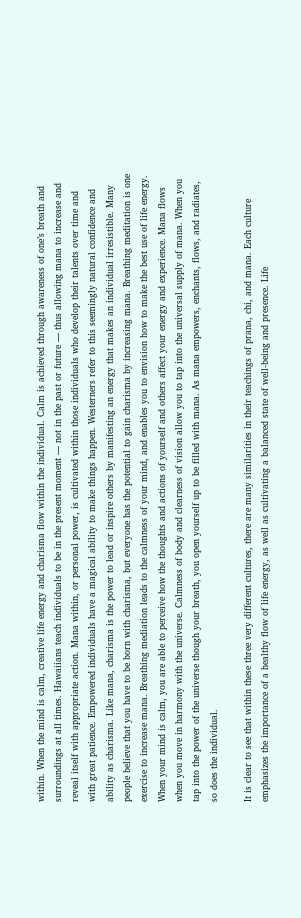within. When the mind is calm, creative life energy and charisma flow within the individual. Calm is achieved through awareness of one’s breath and surroundings at all times. Hawaiians teach individuals to be in the present moment — not in the past or future — thus allowing mana to increase and reveal itself with appropriate action. Mana within, or personal power, is cultivated within those individuals who develop their talents over time and with great patience. Empowered individuals have a magical ability to make things happen. Westerners refer to this seemingly natural confidence and ability as charisma. Like mana, charisma is the power to lead or inspire others by manifesting an energy that makes an individual irresistible. Many people believe that you have to be born with charisma, but everyone has the potential to gain charisma by increasing mana. Breathing meditation is one exercise to increase mana. Breathing mediation leads to the calmness of your mind, and enables you to envision how to make the best use of life energy. When your mind is calm, you are able to perceive how the thoughts and actions of yourself and others affect your energy and experience. Mana flows when you move in harmony with the universe. Calmness of body and clearness of vision allow you to tap into the universal supply of mana. When you tap into the power of the universe though your breath, you open yourself up to be filled with mana. As mana empowers, enchants, flows, and radiates, so does the individual.

It is clear to see that within these three very different cultures, there are many similarities in their teachings of prana, chi, and mana. Each culture emphasizes the importance of a healthy flow of life energy, as well as cultivating a balanced state of well-being and presence. Life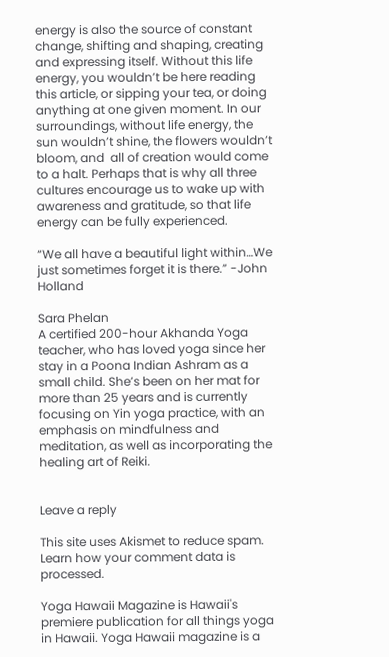energy is also the source of constant change, shifting and shaping, creating and expressing itself. Without this life energy, you wouldn’t be here reading this article, or sipping your tea, or doing anything at one given moment. In our surroundings, without life energy, the sun wouldn’t shine, the flowers wouldn’t bloom, and  all of creation would come to a halt. Perhaps that is why all three cultures encourage us to wake up with awareness and gratitude, so that life energy can be fully experienced.

“We all have a beautiful light within…We just sometimes forget it is there.” -John Holland

Sara Phelan
A certified 200-hour Akhanda Yoga teacher, who has loved yoga since her stay in a Poona Indian Ashram as a small child. She’s been on her mat for more than 25 years and is currently focusing on Yin yoga practice, with an emphasis on mindfulness and meditation, as well as incorporating the healing art of Reiki.


Leave a reply

This site uses Akismet to reduce spam. Learn how your comment data is processed.

Yoga Hawaii Magazine is Hawaii's premiere publication for all things yoga in Hawaii. Yoga Hawaii magazine is a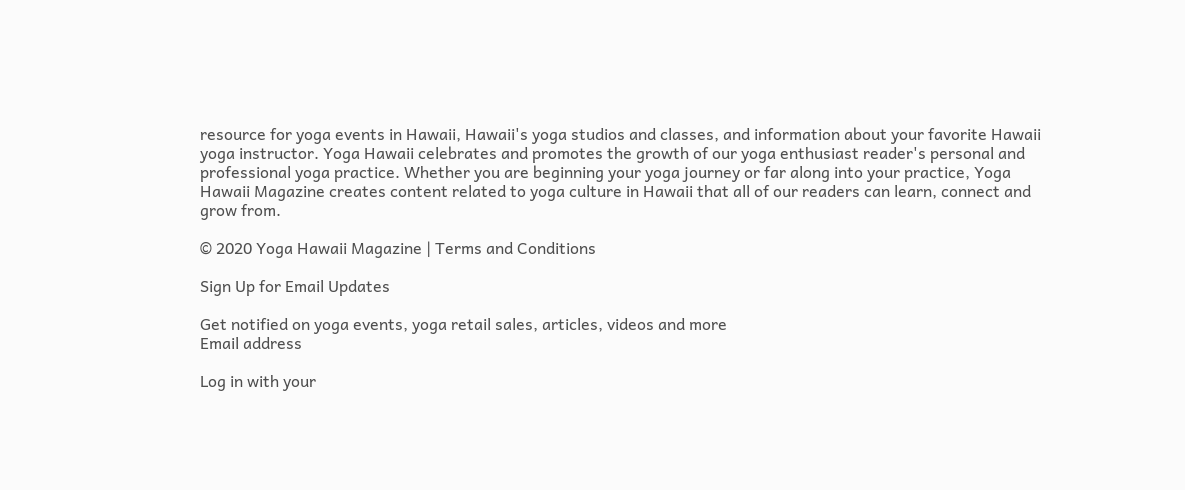resource for yoga events in Hawaii, Hawaii's yoga studios and classes, and information about your favorite Hawaii yoga instructor. Yoga Hawaii celebrates and promotes the growth of our yoga enthusiast reader's personal and professional yoga practice. Whether you are beginning your yoga journey or far along into your practice, Yoga Hawaii Magazine creates content related to yoga culture in Hawaii that all of our readers can learn, connect and grow from.

© 2020 Yoga Hawaii Magazine | Terms and Conditions

Sign Up for Email Updates

Get notified on yoga events, yoga retail sales, articles, videos and more
Email address

Log in with your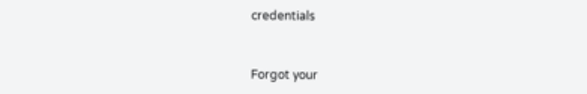credentials


Forgot your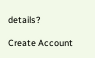details?

Create Account